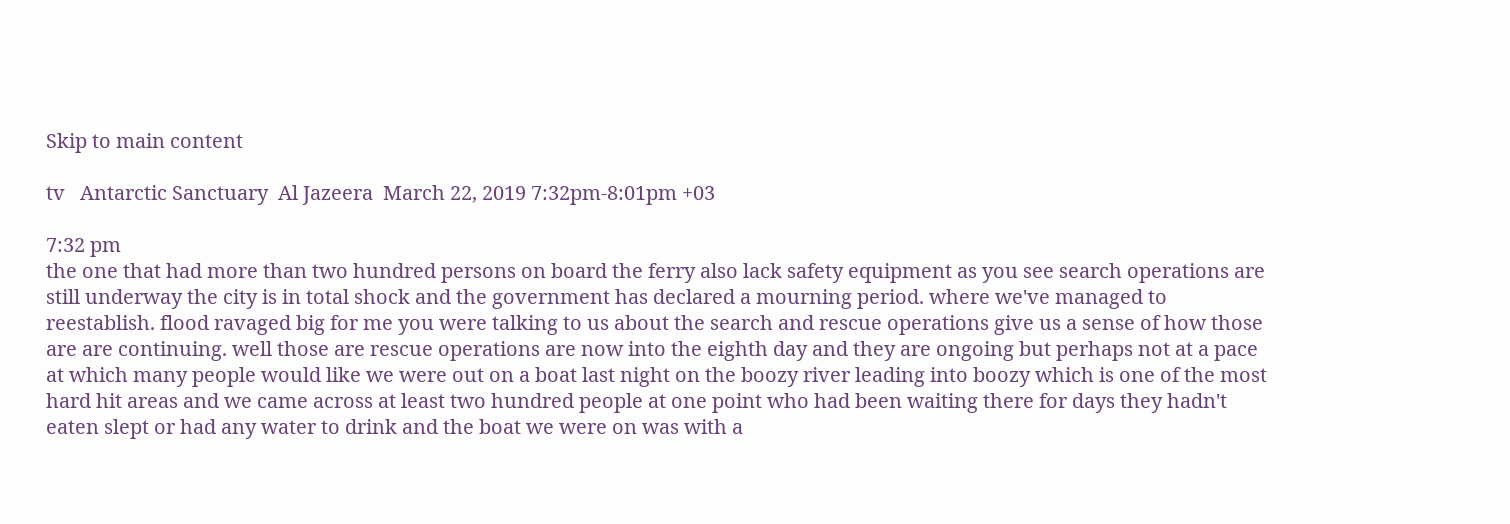Skip to main content

tv   Antarctic Sanctuary  Al Jazeera  March 22, 2019 7:32pm-8:01pm +03

7:32 pm
the one that had more than two hundred persons on board the ferry also lack safety equipment as you see search operations are still underway the city is in total shock and the government has declared a mourning period. where we've managed to reestablish. flood ravaged big for me you were talking to us about the search and rescue operations give us a sense of how those are are continuing. well those are rescue operations are now into the eighth day and they are ongoing but perhaps not at a pace at which many people would like we were out on a boat last night on the boozy river leading into boozy which is one of the most hard hit areas and we came across at least two hundred people at one point who had been waiting there for days they hadn't eaten slept or had any water to drink and the boat we were on was with a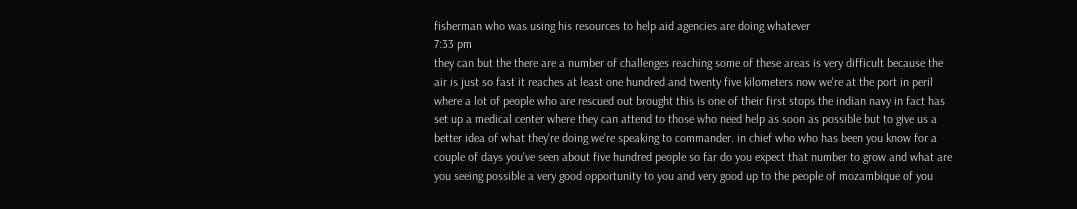fisherman who was using his resources to help aid agencies are doing whatever
7:33 pm
they can but the there are a number of challenges reaching some of these areas is very difficult because the air is just so fast it reaches at least one hundred and twenty five kilometers now we're at the port in peril where a lot of people who are rescued out brought this is one of their first stops the indian navy in fact has set up a medical center where they can attend to those who need help as soon as possible but to give us a better idea of what they're doing we're speaking to commander. in chief who who has been you know for a couple of days you've seen about five hundred people so far do you expect that number to grow and what are you seeing possible a very good opportunity to you and very good up to the people of mozambique of you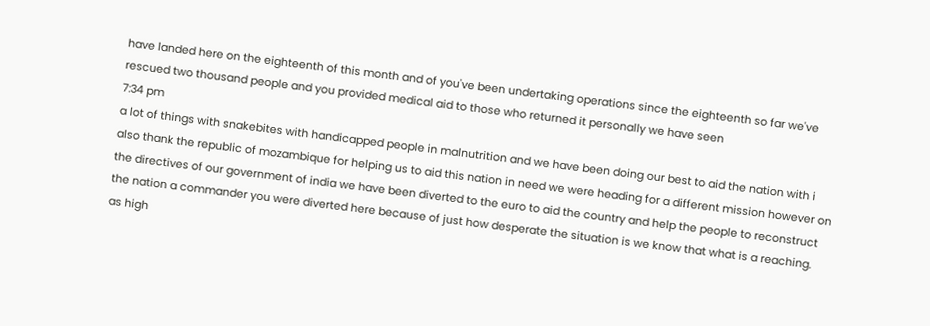have landed here on the eighteenth of this month and of you've been undertaking operations since the eighteenth so far we've rescued two thousand people and you provided medical aid to those who returned it personally we have seen
7:34 pm
a lot of things with snakebites with handicapped people in malnutrition and we have been doing our best to aid the nation with i also thank the republic of mozambique for helping us to aid this nation in need we were heading for a different mission however on the directives of our government of india we have been diverted to the euro to aid the country and help the people to reconstruct the nation a commander you were diverted here because of just how desperate the situation is we know that what is a reaching. as high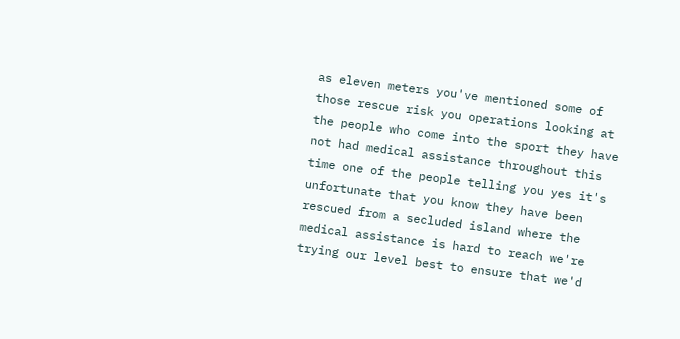as eleven meters you've mentioned some of those rescue risk you operations looking at the people who come into the sport they have not had medical assistance throughout this time one of the people telling you yes it's unfortunate that you know they have been rescued from a secluded island where the medical assistance is hard to reach we're trying our level best to ensure that we'd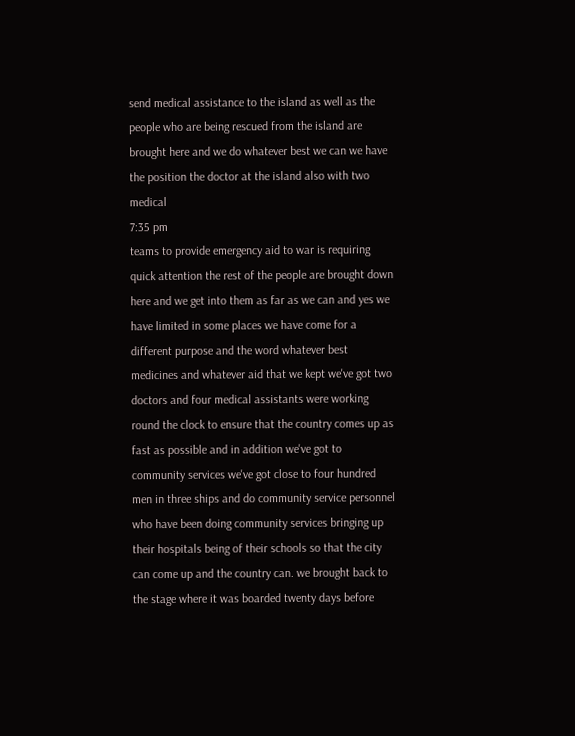send medical assistance to the island as well as the people who are being rescued from the island are brought here and we do whatever best we can we have the position the doctor at the island also with two medical
7:35 pm
teams to provide emergency aid to war is requiring quick attention the rest of the people are brought down here and we get into them as far as we can and yes we have limited in some places we have come for a different purpose and the word whatever best medicines and whatever aid that we kept we've got two doctors and four medical assistants were working round the clock to ensure that the country comes up as fast as possible and in addition we've got to community services we've got close to four hundred men in three ships and do community service personnel who have been doing community services bringing up their hospitals being of their schools so that the city can come up and the country can. we brought back to the stage where it was boarded twenty days before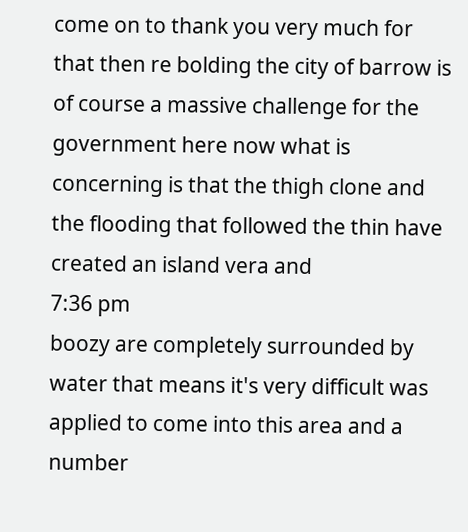come on to thank you very much for that then re bolding the city of barrow is of course a massive challenge for the government here now what is concerning is that the thigh clone and the flooding that followed the thin have created an island vera and
7:36 pm
boozy are completely surrounded by water that means it's very difficult was applied to come into this area and a number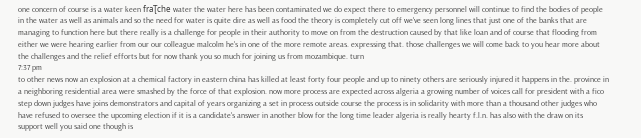one concern of course is a water keen fraƮche water the water here has been contaminated we do expect there to emergency personnel will continue to find the bodies of people in the water as well as animals and so the need for water is quite dire as well as food the theory is completely cut off we've seen long lines that just one of the banks that are managing to function here but there really is a challenge for people in their authority to move on from the destruction caused by that like loan and of course that flooding from either we were hearing earlier from our our colleague malcolm he's in one of the more remote areas. expressing that. those challenges we will come back to you hear more about the challenges and the relief efforts but for now thank you so much for joining us from mozambique. turn
7:37 pm
to other news now an explosion at a chemical factory in eastern china has killed at least forty four people and up to ninety others are seriously injured it happens in the. province in a neighboring residential area were smashed by the force of that explosion. now more process are expected across algeria a growing number of voices call for president with a fico step down judges have joins demonstrators and capital of years organizing a set in process outside course the process is in solidarity with more than a thousand other judges who have refused to oversee the upcoming election if it is a candidate's answer in another blow for the long time leader algeria is really hearty f.l.n. has also with the draw on its support well you said one though is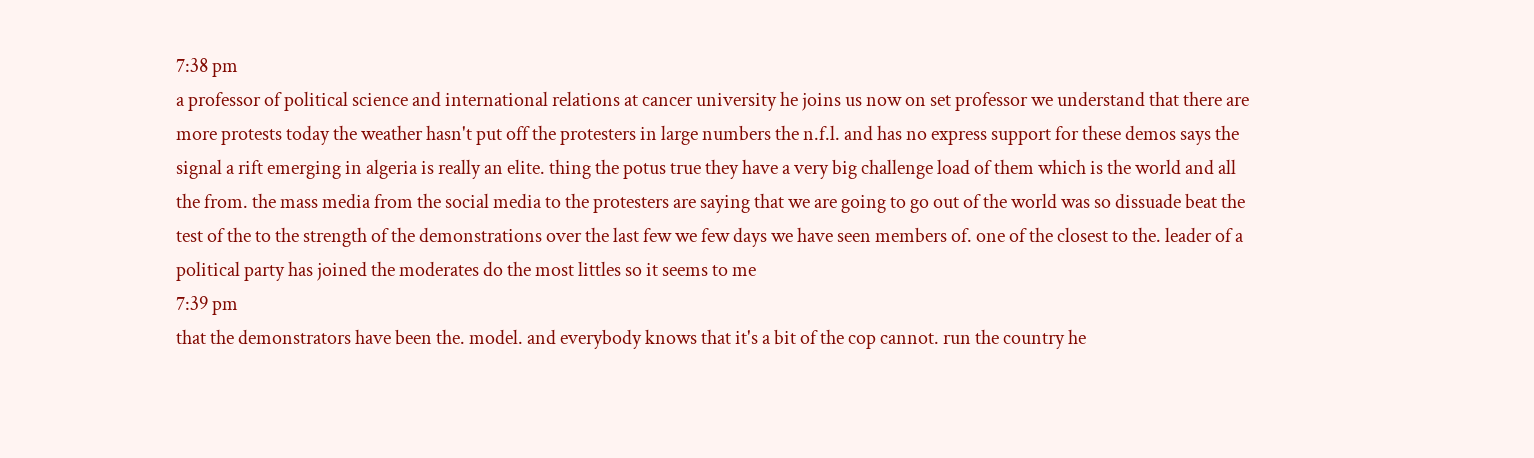7:38 pm
a professor of political science and international relations at cancer university he joins us now on set professor we understand that there are more protests today the weather hasn't put off the protesters in large numbers the n.f.l. and has no express support for these demos says the signal a rift emerging in algeria is really an elite. thing the potus true they have a very big challenge load of them which is the world and all the from. the mass media from the social media to the protesters are saying that we are going to go out of the world was so dissuade beat the test of the to the strength of the demonstrations over the last few we few days we have seen members of. one of the closest to the. leader of a political party has joined the moderates do the most littles so it seems to me
7:39 pm
that the demonstrators have been the. model. and everybody knows that it's a bit of the cop cannot. run the country he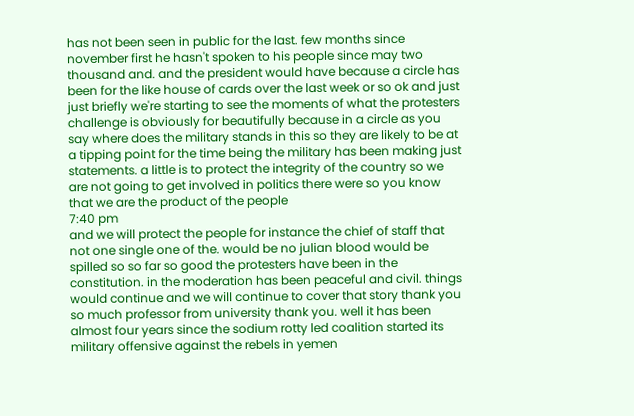has not been seen in public for the last. few months since november first he hasn't spoken to his people since may two thousand and. and the president would have because a circle has been for the like house of cards over the last week or so ok and just just briefly we're starting to see the moments of what the protesters challenge is obviously for beautifully because in a circle as you say where does the military stands in this so they are likely to be at a tipping point for the time being the military has been making just statements. a little is to protect the integrity of the country so we are not going to get involved in politics there were so you know that we are the product of the people
7:40 pm
and we will protect the people for instance the chief of staff that not one single one of the. would be no julian blood would be spilled so so far so good the protesters have been in the constitution. in the moderation has been peaceful and civil. things would continue and we will continue to cover that story thank you so much professor from university thank you. well it has been almost four years since the sodium rotty led coalition started its military offensive against the rebels in yemen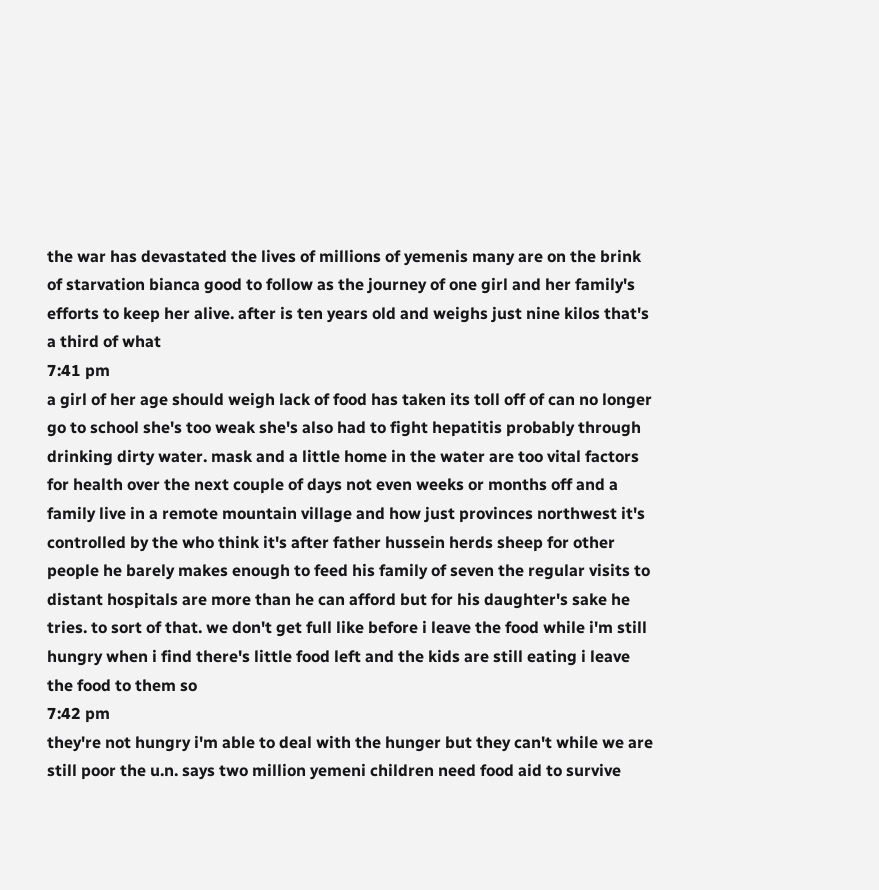the war has devastated the lives of millions of yemenis many are on the brink of starvation bianca good to follow as the journey of one girl and her family's efforts to keep her alive. after is ten years old and weighs just nine kilos that's a third of what
7:41 pm
a girl of her age should weigh lack of food has taken its toll off of can no longer go to school she's too weak she's also had to fight hepatitis probably through drinking dirty water. mask and a little home in the water are too vital factors for health over the next couple of days not even weeks or months off and a family live in a remote mountain village and how just provinces northwest it's controlled by the who think it's after father hussein herds sheep for other people he barely makes enough to feed his family of seven the regular visits to distant hospitals are more than he can afford but for his daughter's sake he tries. to sort of that. we don't get full like before i leave the food while i'm still hungry when i find there's little food left and the kids are still eating i leave the food to them so
7:42 pm
they're not hungry i'm able to deal with the hunger but they can't while we are still poor the u.n. says two million yemeni children need food aid to survive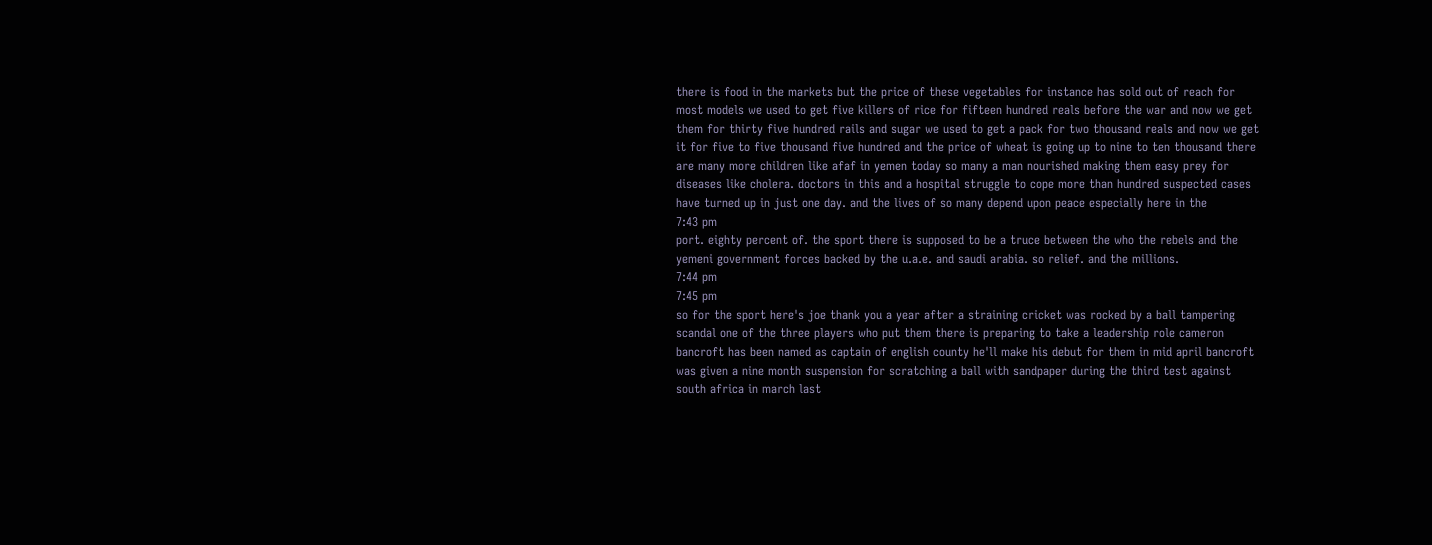there is food in the markets but the price of these vegetables for instance has sold out of reach for most models we used to get five killers of rice for fifteen hundred reals before the war and now we get them for thirty five hundred rails and sugar we used to get a pack for two thousand reals and now we get it for five to five thousand five hundred and the price of wheat is going up to nine to ten thousand there are many more children like afaf in yemen today so many a man nourished making them easy prey for diseases like cholera. doctors in this and a hospital struggle to cope more than hundred suspected cases have turned up in just one day. and the lives of so many depend upon peace especially here in the
7:43 pm
port. eighty percent of. the sport there is supposed to be a truce between the who the rebels and the yemeni government forces backed by the u.a.e. and saudi arabia. so relief. and the millions.
7:44 pm
7:45 pm
so for the sport here's joe thank you a year after a straining cricket was rocked by a ball tampering scandal one of the three players who put them there is preparing to take a leadership role cameron bancroft has been named as captain of english county he'll make his debut for them in mid april bancroft was given a nine month suspension for scratching a ball with sandpaper during the third test against south africa in march last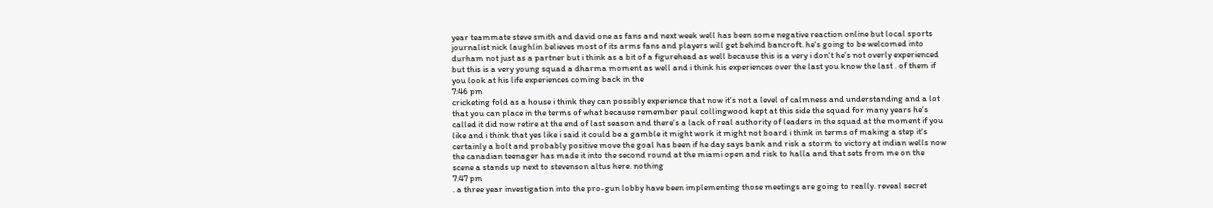year teammate steve smith and david one as fans and next week well has been some negative reaction online but local sports journalist nick laughlin believes most of its arms fans and players will get behind bancroft. he's going to be welcomed into durham not just as a partner but i think as a bit of a figurehead as well because this is a very i don't he's not overly experienced but this is a very young squad a dharma moment as well and i think his experiences over the last you know the last . of them if you look at his life experiences coming back in the
7:46 pm
cricketing fold as a house i think they can possibly experience that now it's not a level of calmness and understanding and a lot that you can place in the terms of what because remember paul collingwood kept at this side the squad for many years he's called it did now retire at the end of last season and there's a lack of real authority of leaders in the squad at the moment if you like and i think that yes like i said it could be a gamble it might work it might not board i think in terms of making a step it's certainly a bolt and probably positive move the goal has been if he day says bank and risk a storm to victory at indian wells now the canadian teenager has made it into the second round at the miami open and risk to halla and that sets from me on the scene a stands up next to stevenson altus here. nothing
7:47 pm
. a three year investigation into the pro-gun lobby have been implementing those meetings are going to really. reveal secret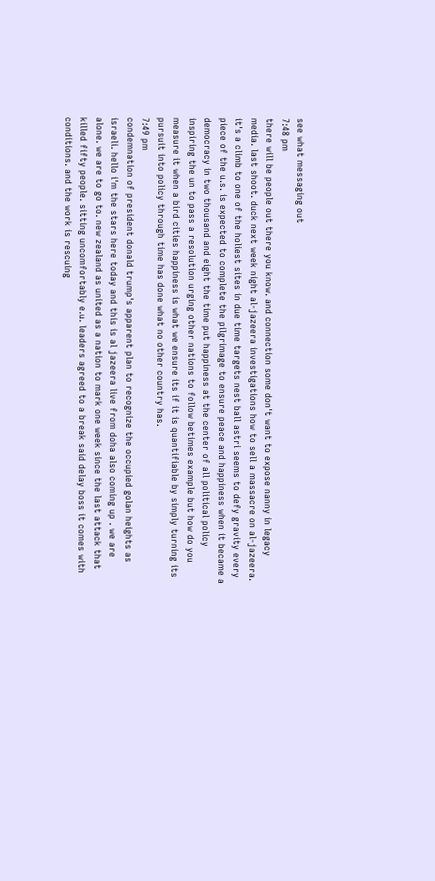see what messaging out
7:48 pm
there will be people out there you know. and connection some don't want to expose nanny in legacy media. last shoot. duck next week night al-jazeera investigations how to sell a massacre on al-jazeera. it's a climb to one of the holiest sites in due time targets nest ball astri seems to defy gravity every piece of the u.s. is expected to complete the pilgrimage to ensure peace and happiness when it became a democracy in two thousand and eight the time put happiness at the center of all political policy inspiring the un to pass a resolution urging other nations to follow betimes example but how do you measure it when a bird cities happiness is what we ensure its if it is quantifiable by simply turning its pursuit into policy through time has done what no other country has.
7:49 pm
condemnation of president donald trump's apparent plan to recognize the occupied golan heights as israeli. hello i'm the stars here today and this is al jazeera live from doha also coming up . we are alone. we are to go to. new zealand as united as a nation to mark one week since the last attack that killed fifty people. sitting uncomfortably e.u. leaders agreed to a break said delay boss it comes with conditions. and the work is rescuing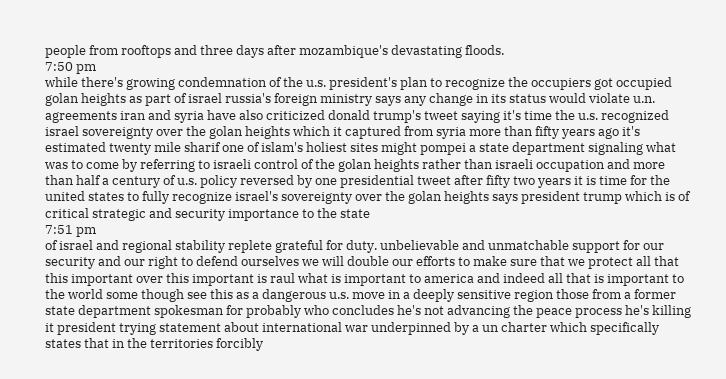people from rooftops and three days after mozambique's devastating floods.
7:50 pm
while there's growing condemnation of the u.s. president's plan to recognize the occupiers got occupied golan heights as part of israel russia's foreign ministry says any change in its status would violate u.n. agreements iran and syria have also criticized donald trump's tweet saying it's time the u.s. recognized israel sovereignty over the golan heights which it captured from syria more than fifty years ago it's estimated twenty mile sharif one of islam's holiest sites might pompei a state department signaling what was to come by referring to israeli control of the golan heights rather than israeli occupation and more than half a century of u.s. policy reversed by one presidential tweet after fifty two years it is time for the united states to fully recognize israel's sovereignty over the golan heights says president trump which is of critical strategic and security importance to the state
7:51 pm
of israel and regional stability replete grateful for duty. unbelievable and unmatchable support for our security and our right to defend ourselves we will double our efforts to make sure that we protect all that this important over this important is raul what is important to america and indeed all that is important to the world some though see this as a dangerous u.s. move in a deeply sensitive region those from a former state department spokesman for probably who concludes he's not advancing the peace process he's killing it president trying statement about international war underpinned by a un charter which specifically states that in the territories forcibly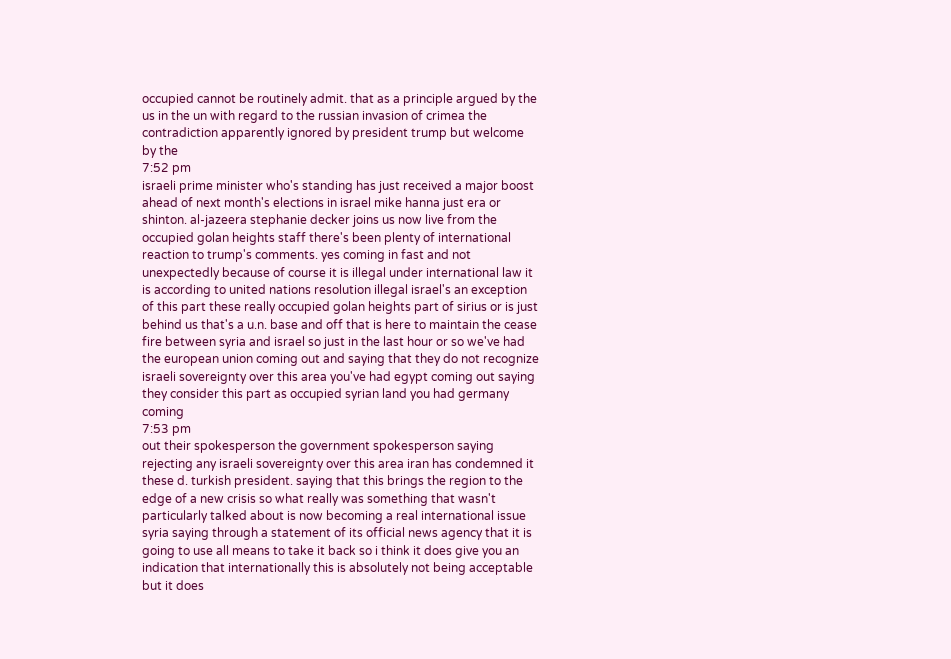occupied cannot be routinely admit. that as a principle argued by the us in the un with regard to the russian invasion of crimea the contradiction apparently ignored by president trump but welcome by the
7:52 pm
israeli prime minister who's standing has just received a major boost ahead of next month's elections in israel mike hanna just era or shinton. al-jazeera stephanie decker joins us now live from the occupied golan heights staff there's been plenty of international reaction to trump's comments. yes coming in fast and not unexpectedly because of course it is illegal under international law it is according to united nations resolution illegal israel's an exception of this part these really occupied golan heights part of sirius or is just behind us that's a u.n. base and off that is here to maintain the cease fire between syria and israel so just in the last hour or so we've had the european union coming out and saying that they do not recognize israeli sovereignty over this area you've had egypt coming out saying they consider this part as occupied syrian land you had germany coming
7:53 pm
out their spokesperson the government spokesperson saying rejecting any israeli sovereignty over this area iran has condemned it these d. turkish president. saying that this brings the region to the edge of a new crisis so what really was something that wasn't particularly talked about is now becoming a real international issue syria saying through a statement of its official news agency that it is going to use all means to take it back so i think it does give you an indication that internationally this is absolutely not being acceptable but it does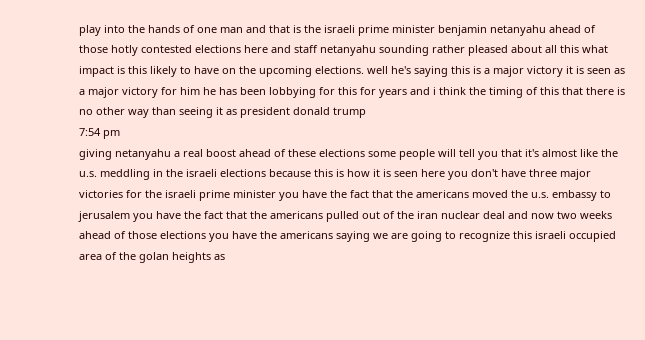play into the hands of one man and that is the israeli prime minister benjamin netanyahu ahead of those hotly contested elections here and staff netanyahu sounding rather pleased about all this what impact is this likely to have on the upcoming elections. well he's saying this is a major victory it is seen as a major victory for him he has been lobbying for this for years and i think the timing of this that there is no other way than seeing it as president donald trump
7:54 pm
giving netanyahu a real boost ahead of these elections some people will tell you that it's almost like the u.s. meddling in the israeli elections because this is how it is seen here you don't have three major victories for the israeli prime minister you have the fact that the americans moved the u.s. embassy to jerusalem you have the fact that the americans pulled out of the iran nuclear deal and now two weeks ahead of those elections you have the americans saying we are going to recognize this israeli occupied area of the golan heights as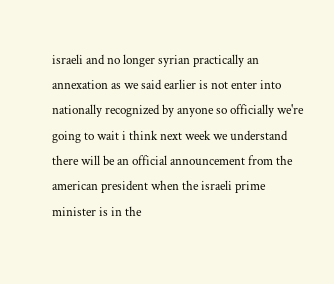israeli and no longer syrian practically an annexation as we said earlier is not enter into nationally recognized by anyone so officially we're going to wait i think next week we understand there will be an official announcement from the american president when the israeli prime minister is in the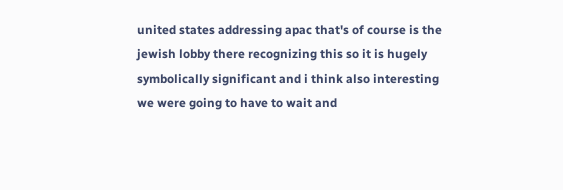united states addressing apac that's of course is the jewish lobby there recognizing this so it is hugely symbolically significant and i think also interesting we were going to have to wait and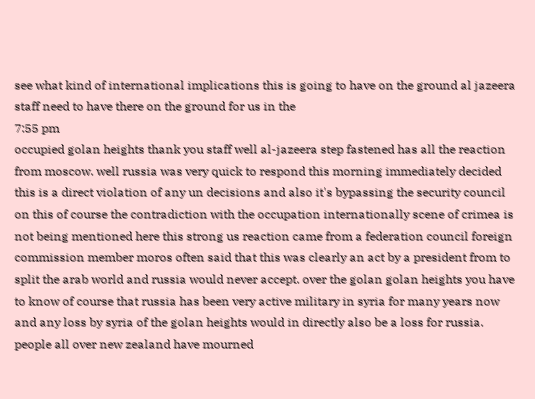see what kind of international implications this is going to have on the ground al jazeera staff need to have there on the ground for us in the
7:55 pm
occupied golan heights thank you staff well al-jazeera step fastened has all the reaction from moscow. well russia was very quick to respond this morning immediately decided this is a direct violation of any un decisions and also it's bypassing the security council on this of course the contradiction with the occupation internationally scene of crimea is not being mentioned here this strong us reaction came from a federation council foreign commission member moros often said that this was clearly an act by a president from to split the arab world and russia would never accept. over the golan golan heights you have to know of course that russia has been very active military in syria for many years now and any loss by syria of the golan heights would in directly also be a loss for russia. people all over new zealand have mourned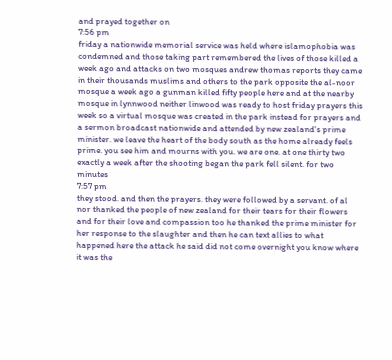and prayed together on
7:56 pm
friday a nationwide memorial service was held where islamophobia was condemned and those taking part remembered the lives of those killed a week ago and attacks on two mosques andrew thomas reports they came in their thousands muslims and others to the park opposite the al-noor mosque a week ago a gunman killed fifty people here and at the nearby mosque in lynnwood neither linwood was ready to host friday prayers this week so a virtual mosque was created in the park instead for prayers and a sermon broadcast nationwide and attended by new zealand's prime minister. we leave the heart of the body south as the home already feels prime. you see him and mourns with you. we are one. at one thirty two exactly a week after the shooting began the park fell silent. for two minutes
7:57 pm
they stood. and then the prayers. they were followed by a servant. of al nor thanked the people of new zealand for their tears for their flowers and for their love and compassion too he thanked the prime minister for her response to the slaughter and then he can text allies to what happened here the attack he said did not come overnight you know where it was the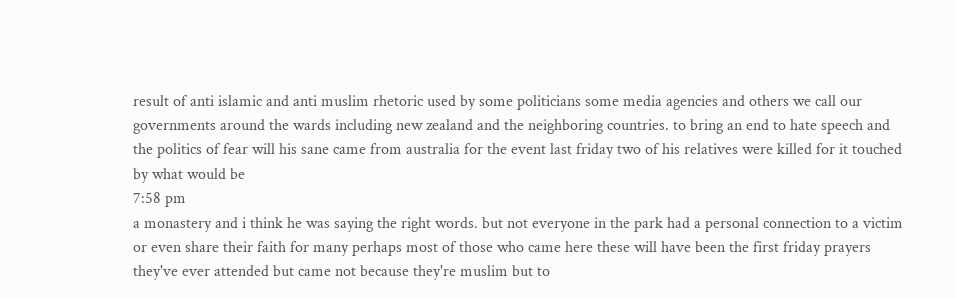result of anti islamic and anti muslim rhetoric used by some politicians some media agencies and others we call our governments around the wards including new zealand and the neighboring countries. to bring an end to hate speech and the politics of fear will his sane came from australia for the event last friday two of his relatives were killed for it touched by what would be
7:58 pm
a monastery and i think he was saying the right words. but not everyone in the park had a personal connection to a victim or even share their faith for many perhaps most of those who came here these will have been the first friday prayers they've ever attended but came not because they're muslim but to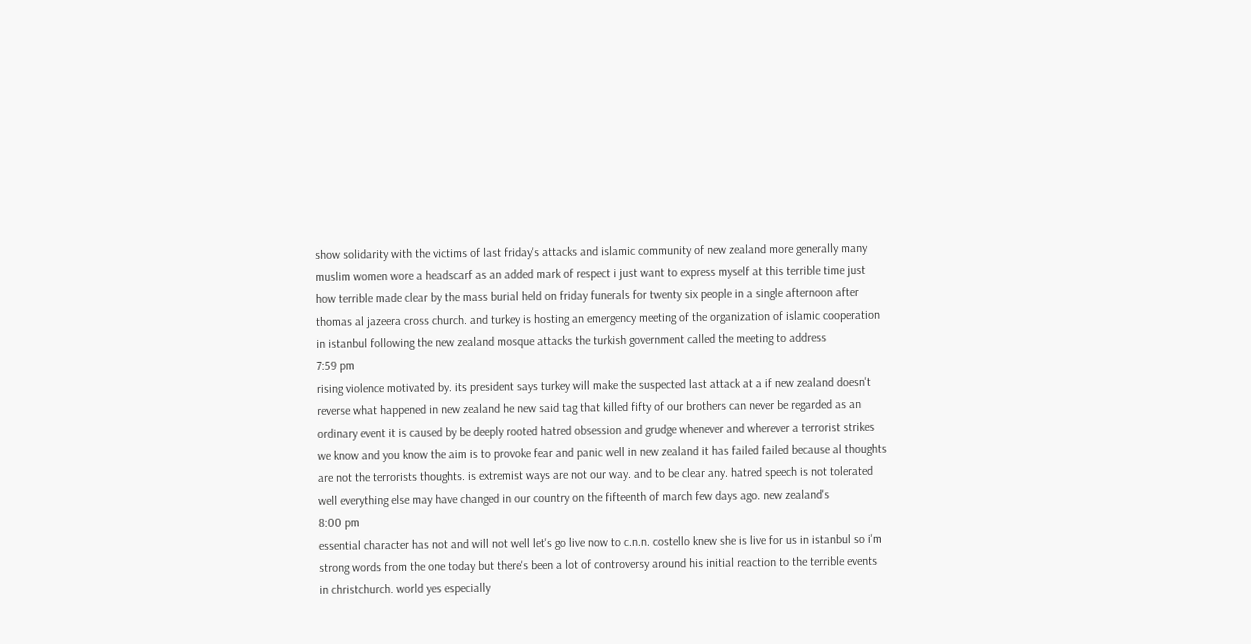show solidarity with the victims of last friday's attacks and islamic community of new zealand more generally many muslim women wore a headscarf as an added mark of respect i just want to express myself at this terrible time just how terrible made clear by the mass burial held on friday funerals for twenty six people in a single afternoon after thomas al jazeera cross church. and turkey is hosting an emergency meeting of the organization of islamic cooperation in istanbul following the new zealand mosque attacks the turkish government called the meeting to address
7:59 pm
rising violence motivated by. its president says turkey will make the suspected last attack at a if new zealand doesn't reverse what happened in new zealand he new said tag that killed fifty of our brothers can never be regarded as an ordinary event it is caused by be deeply rooted hatred obsession and grudge whenever and wherever a terrorist strikes we know and you know the aim is to provoke fear and panic well in new zealand it has failed failed because al thoughts are not the terrorists thoughts. is extremist ways are not our way. and to be clear any. hatred speech is not tolerated well everything else may have changed in our country on the fifteenth of march few days ago. new zealand's
8:00 pm
essential character has not and will not well let's go live now to c.n.n. costello knew she is live for us in istanbul so i'm strong words from the one today but there's been a lot of controversy around his initial reaction to the terrible events in christchurch. world yes especially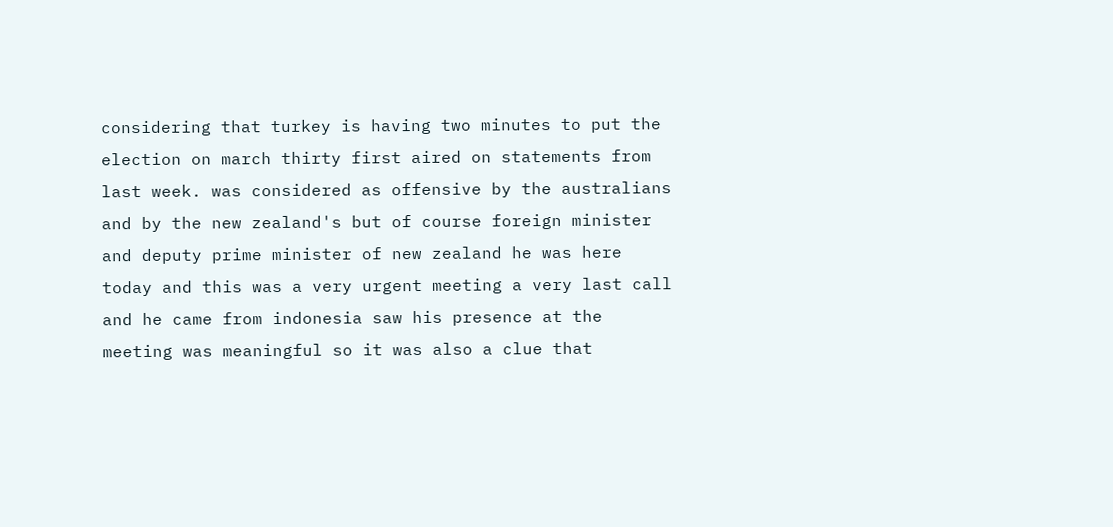considering that turkey is having two minutes to put the election on march thirty first aired on statements from last week. was considered as offensive by the australians and by the new zealand's but of course foreign minister and deputy prime minister of new zealand he was here today and this was a very urgent meeting a very last call and he came from indonesia saw his presence at the meeting was meaningful so it was also a clue that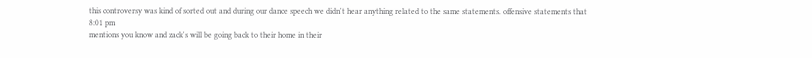this controversy was kind of sorted out and during our dance speech we didn't hear anything related to the same statements. offensive statements that
8:01 pm
mentions you know and zack's will be going back to their home in their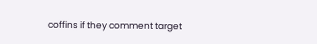coffins if they comment target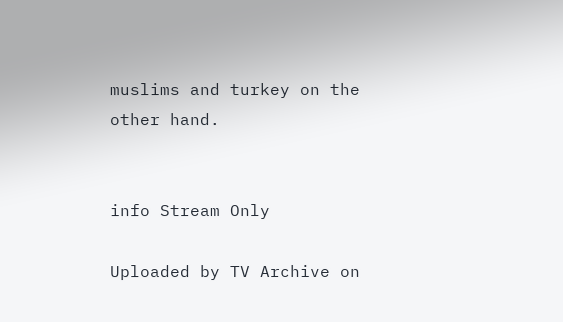muslims and turkey on the other hand.


info Stream Only

Uploaded by TV Archive on